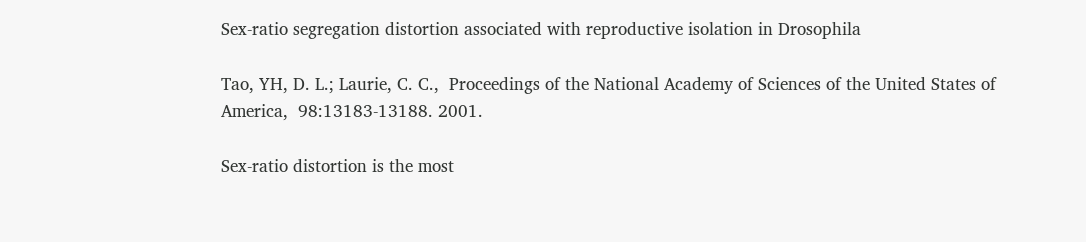Sex-ratio segregation distortion associated with reproductive isolation in Drosophila

Tao, YH, D. L.; Laurie, C. C.,  Proceedings of the National Academy of Sciences of the United States of America,  98:13183-13188. 2001.

Sex-ratio distortion is the most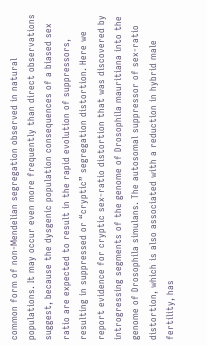common form of non-Mendelian segregation observed in natural populations. It may occur even more frequently than direct observations suggest, because the dysgenic population consequences of a biased sex ratio are expected to result in the rapid evolution of suppressors, resulting in suppressed or “cryptic” segregation distortion. Here we report evidence for cryptic sex-ratio distortion that was discovered by introgressing segments of the genome of Drosophila mauritiana into the genome of Drosophila simulans. The autosomal suppressor of sex-ratio distortion, which is also associated with a reduction in hybrid male fertility, has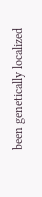been genetically localized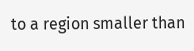to a region smaller than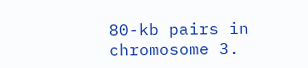80-kb pairs in chromosome 3.